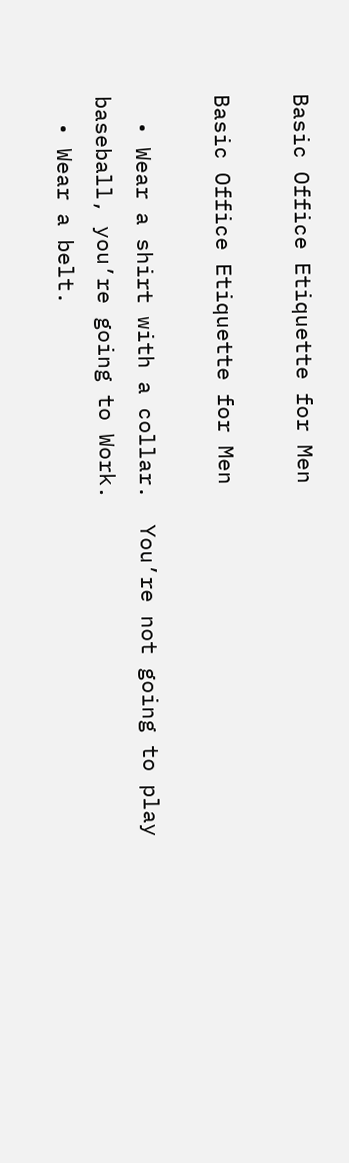Basic Office Etiquette for Men

Basic Office Etiquette for Men

  • Wear a shirt with a collar.  You’re not going to play baseball, you’re going to Work.
  • Wear a belt.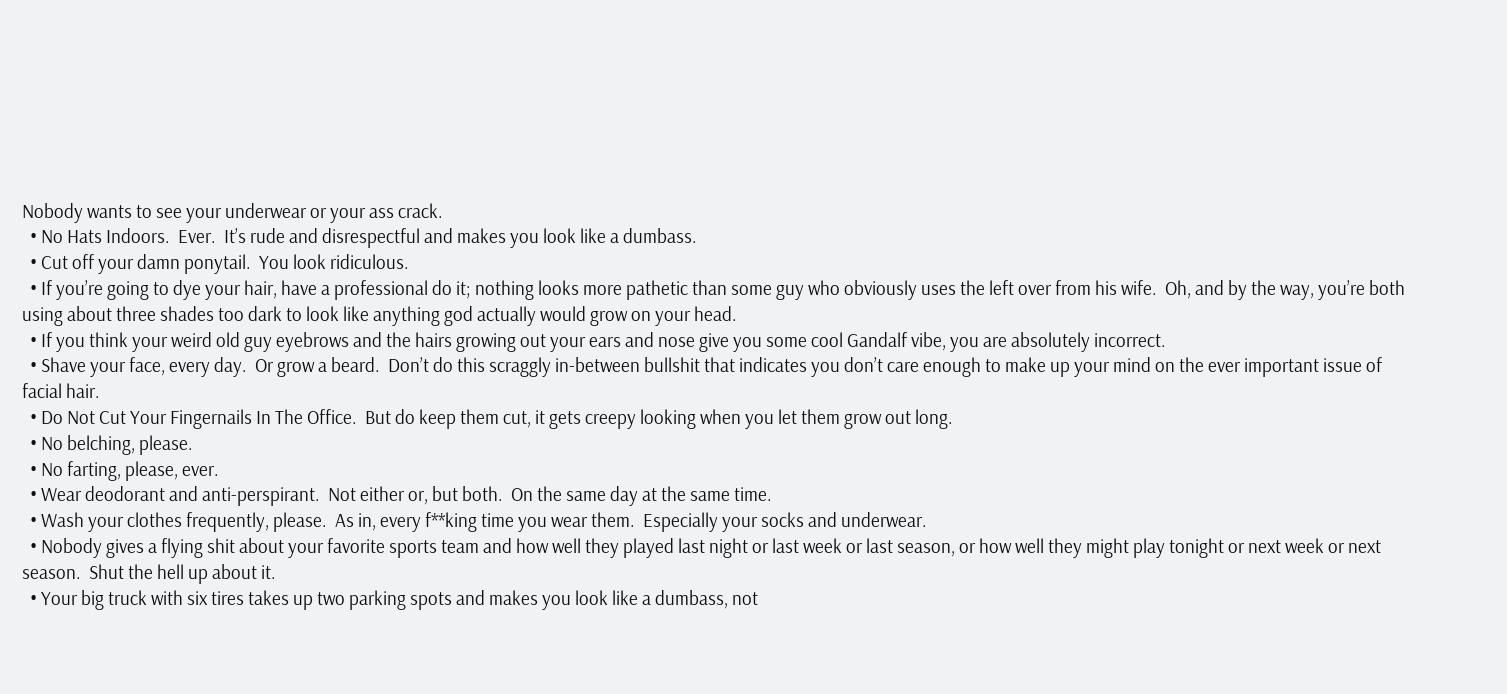Nobody wants to see your underwear or your ass crack.
  • No Hats Indoors.  Ever.  It’s rude and disrespectful and makes you look like a dumbass.
  • Cut off your damn ponytail.  You look ridiculous.
  • If you’re going to dye your hair, have a professional do it; nothing looks more pathetic than some guy who obviously uses the left over from his wife.  Oh, and by the way, you’re both using about three shades too dark to look like anything god actually would grow on your head.
  • If you think your weird old guy eyebrows and the hairs growing out your ears and nose give you some cool Gandalf vibe, you are absolutely incorrect.
  • Shave your face, every day.  Or grow a beard.  Don’t do this scraggly in-between bullshit that indicates you don’t care enough to make up your mind on the ever important issue of facial hair.
  • Do Not Cut Your Fingernails In The Office.  But do keep them cut, it gets creepy looking when you let them grow out long.
  • No belching, please.
  • No farting, please, ever.
  • Wear deodorant and anti-perspirant.  Not either or, but both.  On the same day at the same time.
  • Wash your clothes frequently, please.  As in, every f**king time you wear them.  Especially your socks and underwear.
  • Nobody gives a flying shit about your favorite sports team and how well they played last night or last week or last season, or how well they might play tonight or next week or next season.  Shut the hell up about it.
  • Your big truck with six tires takes up two parking spots and makes you look like a dumbass, not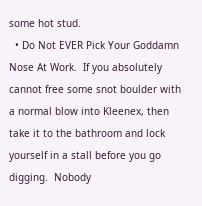some hot stud.
  • Do Not EVER Pick Your Goddamn Nose At Work.  If you absolutely cannot free some snot boulder with a normal blow into Kleenex, then take it to the bathroom and lock yourself in a stall before you go digging.  Nobody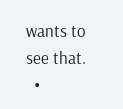wants to see that.
  •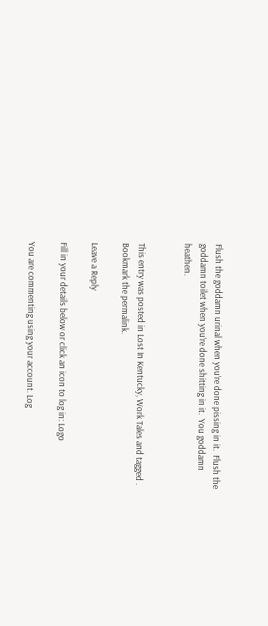Flush the goddamn urinal when you’re done pissing in it.  Flush the goddamn toilet when you’re done shitting in it.  You goddamn heathen.


This entry was posted in Lost In Kentucky, Work Tales and tagged . Bookmark the permalink.

Leave a Reply

Fill in your details below or click an icon to log in: Logo

You are commenting using your account. Log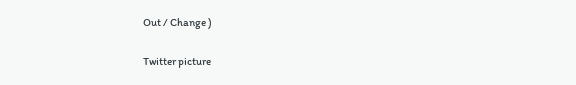Out / Change )

Twitter picture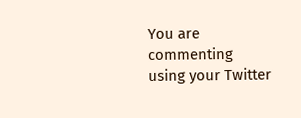You are commenting using your Twitter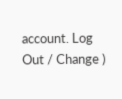account. Log Out / Change )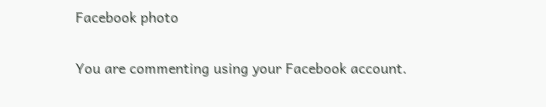Facebook photo

You are commenting using your Facebook account.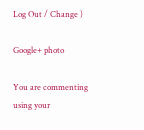Log Out / Change )

Google+ photo

You are commenting using your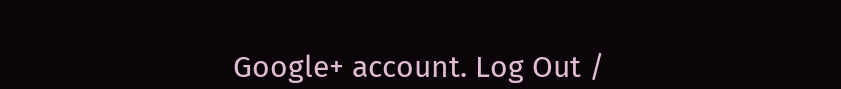Google+ account. Log Out /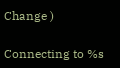Change )

Connecting to %s